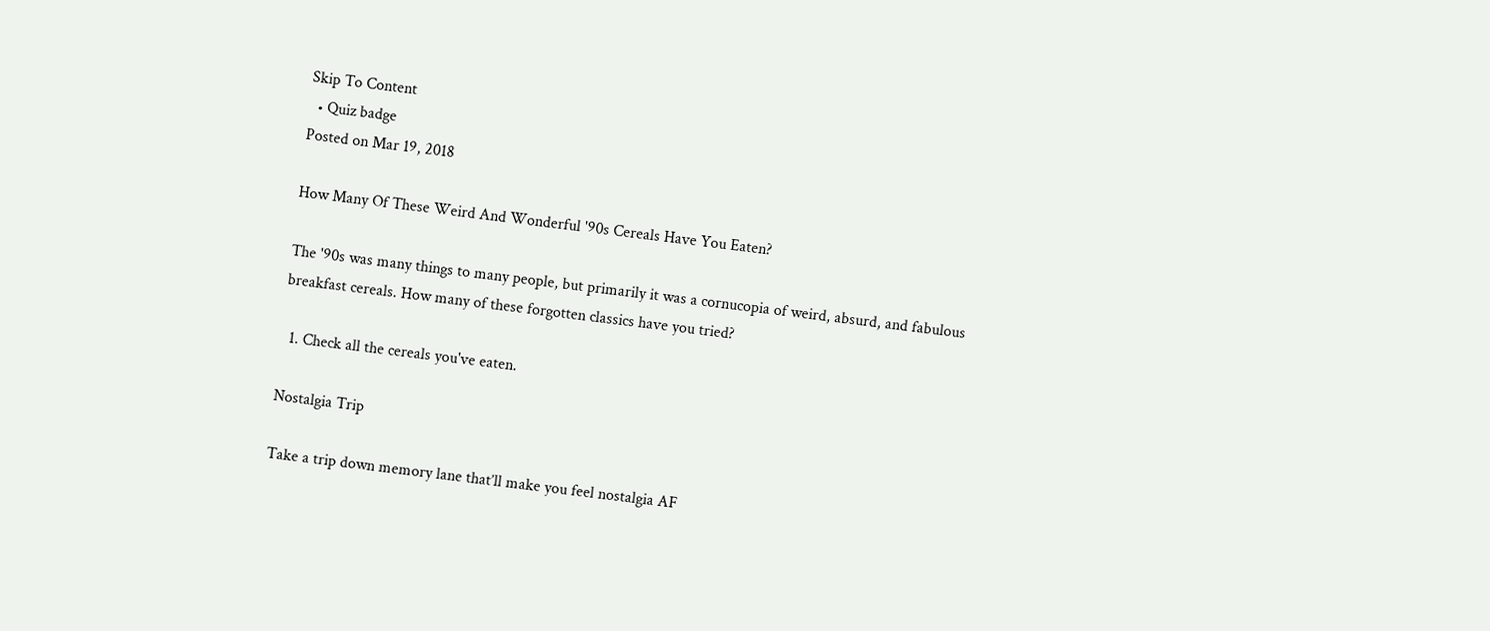Skip To Content
  • Quiz badge
Posted on Mar 19, 2018

How Many Of These Weird And Wonderful '90s Cereals Have You Eaten?

The '90s was many things to many people, but primarily it was a cornucopia of weird, absurd, and fabulous breakfast cereals. How many of these forgotten classics have you tried?

  1. Check all the cereals you've eaten.

Nostalgia Trip

Take a trip down memory lane that’ll make you feel nostalgia AF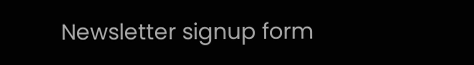Newsletter signup form